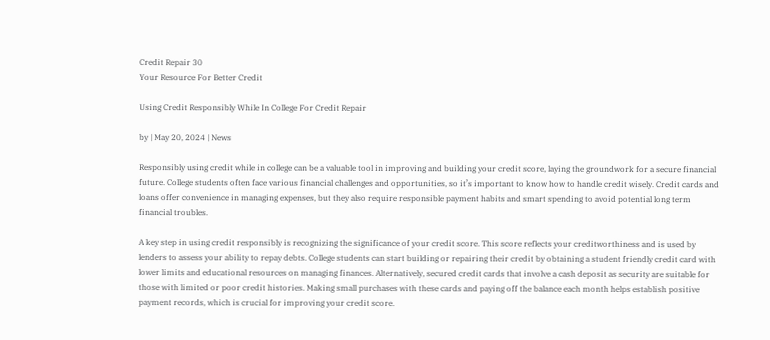Credit Repair 30
Your Resource For Better Credit

Using Credit Responsibly While In College For Credit Repair

by | May 20, 2024 | News

Responsibly using credit while in college can be a valuable tool in improving and building your credit score, laying the groundwork for a secure financial future. College students often face various financial challenges and opportunities, so it’s important to know how to handle credit wisely. Credit cards and loans offer convenience in managing expenses, but they also require responsible payment habits and smart spending to avoid potential long term financial troubles.

A key step in using credit responsibly is recognizing the significance of your credit score. This score reflects your creditworthiness and is used by lenders to assess your ability to repay debts. College students can start building or repairing their credit by obtaining a student friendly credit card with lower limits and educational resources on managing finances. Alternatively, secured credit cards that involve a cash deposit as security are suitable for those with limited or poor credit histories. Making small purchases with these cards and paying off the balance each month helps establish positive payment records, which is crucial for improving your credit score.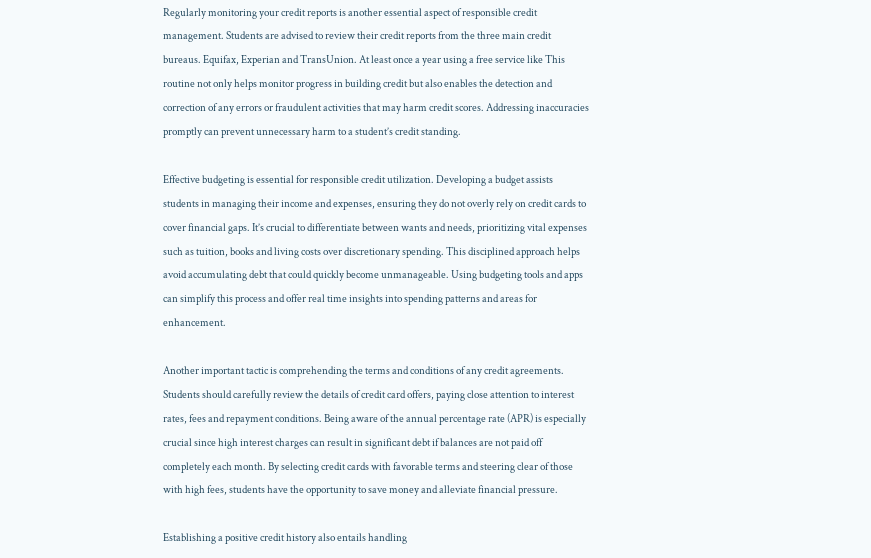Regularly monitoring your credit reports is another essential aspect of responsible credit management. Students are advised to review their credit reports from the three main credit bureaus. Equifax, Experian and TransUnion. At least once a year using a free service like This routine not only helps monitor progress in building credit but also enables the detection and correction of any errors or fraudulent activities that may harm credit scores. Addressing inaccuracies promptly can prevent unnecessary harm to a student’s credit standing.

Effective budgeting is essential for responsible credit utilization. Developing a budget assists students in managing their income and expenses, ensuring they do not overly rely on credit cards to cover financial gaps. It’s crucial to differentiate between wants and needs, prioritizing vital expenses such as tuition, books and living costs over discretionary spending. This disciplined approach helps avoid accumulating debt that could quickly become unmanageable. Using budgeting tools and apps can simplify this process and offer real time insights into spending patterns and areas for enhancement.

Another important tactic is comprehending the terms and conditions of any credit agreements. Students should carefully review the details of credit card offers, paying close attention to interest rates, fees and repayment conditions. Being aware of the annual percentage rate (APR) is especially crucial since high interest charges can result in significant debt if balances are not paid off completely each month. By selecting credit cards with favorable terms and steering clear of those with high fees, students have the opportunity to save money and alleviate financial pressure.

Establishing a positive credit history also entails handling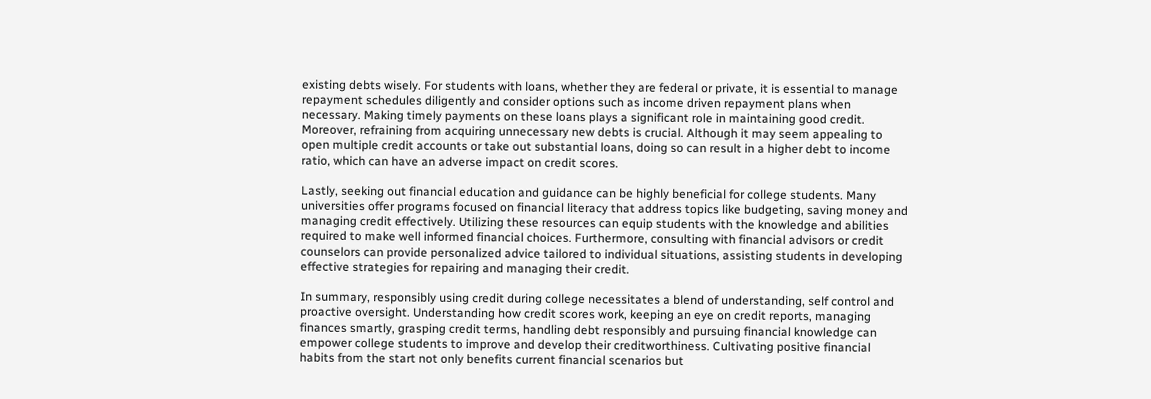existing debts wisely. For students with loans, whether they are federal or private, it is essential to manage repayment schedules diligently and consider options such as income driven repayment plans when necessary. Making timely payments on these loans plays a significant role in maintaining good credit. Moreover, refraining from acquiring unnecessary new debts is crucial. Although it may seem appealing to open multiple credit accounts or take out substantial loans, doing so can result in a higher debt to income ratio, which can have an adverse impact on credit scores.

Lastly, seeking out financial education and guidance can be highly beneficial for college students. Many universities offer programs focused on financial literacy that address topics like budgeting, saving money and managing credit effectively. Utilizing these resources can equip students with the knowledge and abilities required to make well informed financial choices. Furthermore, consulting with financial advisors or credit counselors can provide personalized advice tailored to individual situations, assisting students in developing effective strategies for repairing and managing their credit.

In summary, responsibly using credit during college necessitates a blend of understanding, self control and proactive oversight. Understanding how credit scores work, keeping an eye on credit reports, managing finances smartly, grasping credit terms, handling debt responsibly and pursuing financial knowledge can empower college students to improve and develop their creditworthiness. Cultivating positive financial habits from the start not only benefits current financial scenarios but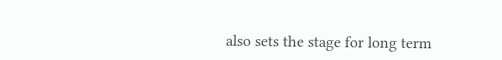also sets the stage for long term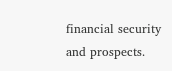financial security and prospects.